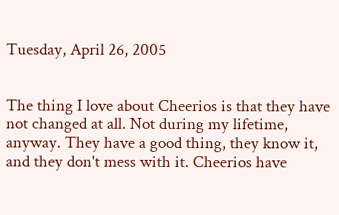Tuesday, April 26, 2005


The thing I love about Cheerios is that they have not changed at all. Not during my lifetime, anyway. They have a good thing, they know it, and they don't mess with it. Cheerios have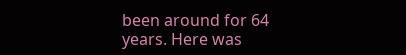been around for 64 years. Here was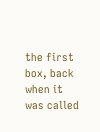the first box, back when it was called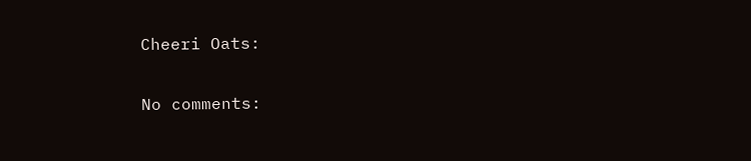Cheeri Oats:

No comments: